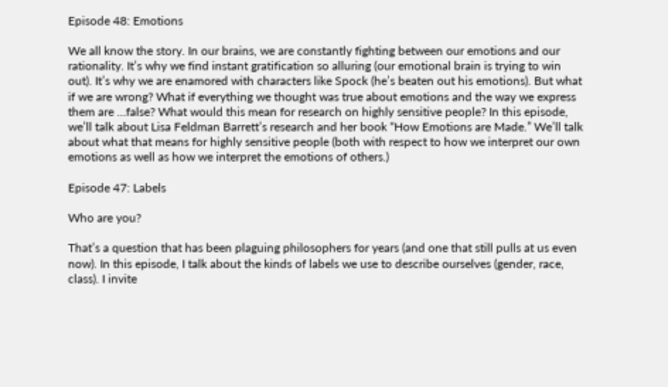Episode 48: Emotions

We all know the story. In our brains, we are constantly fighting between our emotions and our rationality. It’s why we find instant gratification so alluring (our emotional brain is trying to win out). It’s why we are enamored with characters like Spock (he’s beaten out his emotions). But what if we are wrong? What if everything we thought was true about emotions and the way we express them are …false? What would this mean for research on highly sensitive people? In this episode, we’ll talk about Lisa Feldman Barrett’s research and her book “How Emotions are Made.” We’ll talk about what that means for highly sensitive people (both with respect to how we interpret our own emotions as well as how we interpret the emotions of others.)

Episode 47: Labels

Who are you?

That’s a question that has been plaguing philosophers for years (and one that still pulls at us even now). In this episode, I talk about the kinds of labels we use to describe ourselves (gender, race, class). I invite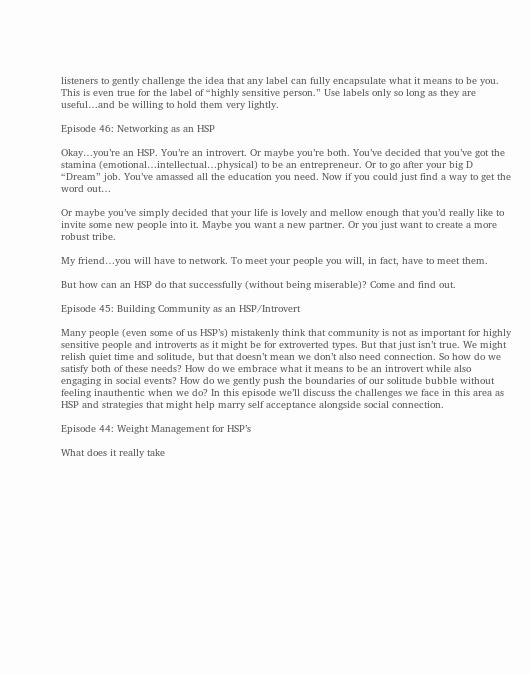listeners to gently challenge the idea that any label can fully encapsulate what it means to be you. This is even true for the label of “highly sensitive person.” Use labels only so long as they are useful…and be willing to hold them very lightly.

Episode 46: Networking as an HSP

Okay…you’re an HSP. You’re an introvert. Or maybe you’re both. You’ve decided that you’ve got the stamina (emotional…intellectual…physical) to be an entrepreneur. Or to go after your big D “Dream” job. You’ve amassed all the education you need. Now if you could just find a way to get the word out…

Or maybe you’ve simply decided that your life is lovely and mellow enough that you’d really like to invite some new people into it. Maybe you want a new partner. Or you just want to create a more robust tribe.

My friend…you will have to network. To meet your people you will, in fact, have to meet them.

But how can an HSP do that successfully (without being miserable)? Come and find out.

Episode 45: Building Community as an HSP/Introvert

Many people (even some of us HSP’s) mistakenly think that community is not as important for highly sensitive people and introverts as it might be for extroverted types. But that just isn’t true. We might relish quiet time and solitude, but that doesn’t mean we don’t also need connection. So how do we satisfy both of these needs? How do we embrace what it means to be an introvert while also engaging in social events? How do we gently push the boundaries of our solitude bubble without feeling inauthentic when we do? In this episode we’ll discuss the challenges we face in this area as HSP and strategies that might help marry self acceptance alongside social connection.

Episode 44: Weight Management for HSP’s

What does it really take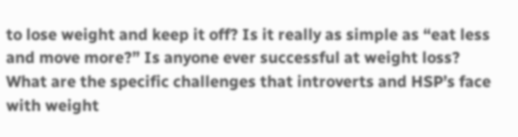to lose weight and keep it off? Is it really as simple as “eat less and move more?” Is anyone ever successful at weight loss? What are the specific challenges that introverts and HSP’s face with weight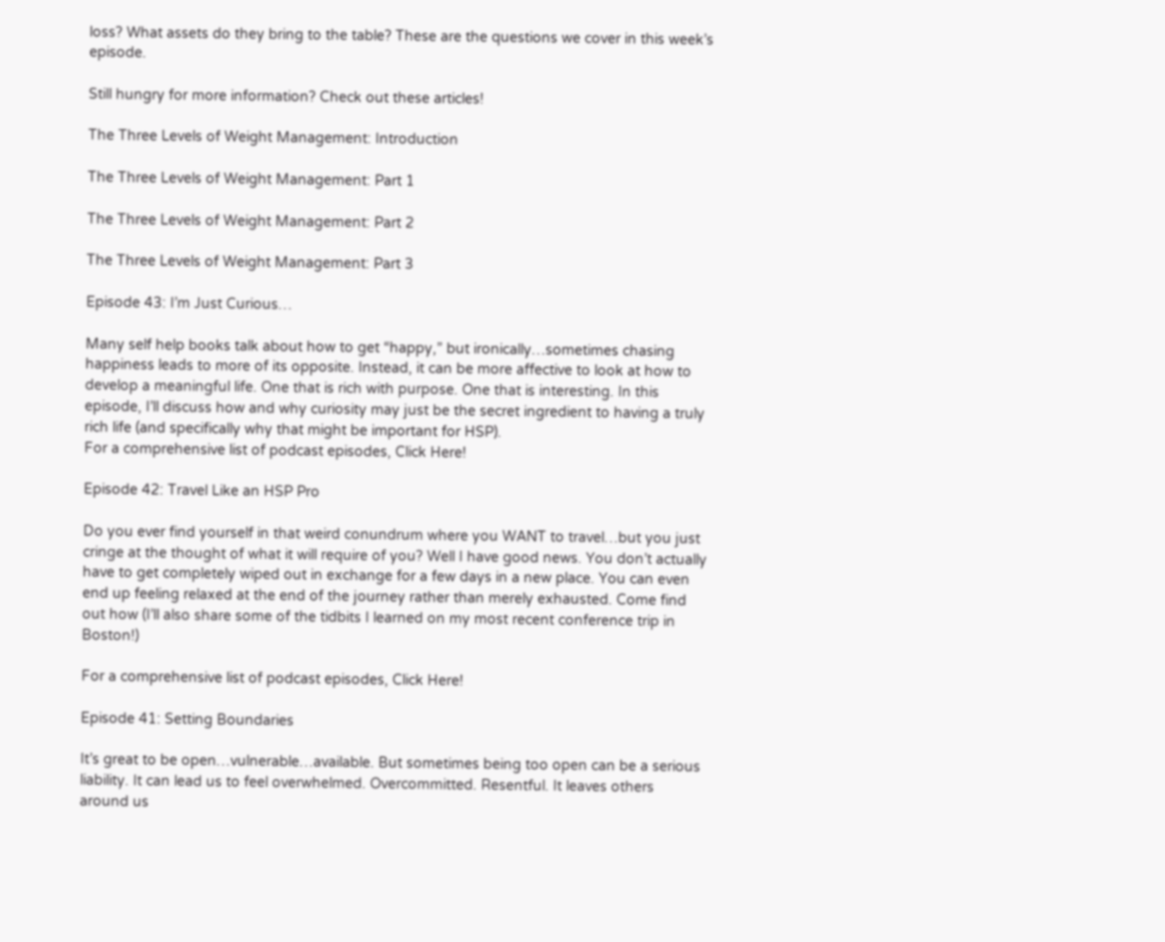loss? What assets do they bring to the table? These are the questions we cover in this week’s episode.

Still hungry for more information? Check out these articles!

The Three Levels of Weight Management: Introduction

The Three Levels of Weight Management: Part 1

The Three Levels of Weight Management: Part 2

The Three Levels of Weight Management: Part 3

Episode 43: I’m Just Curious…

Many self help books talk about how to get “happy,” but ironically…sometimes chasing happiness leads to more of its opposite. Instead, it can be more affective to look at how to develop a meaningful life. One that is rich with purpose. One that is interesting. In this episode, I’ll discuss how and why curiosity may just be the secret ingredient to having a truly rich life (and specifically why that might be important for HSP).
For a comprehensive list of podcast episodes, Click Here!

Episode 42: Travel Like an HSP Pro

Do you ever find yourself in that weird conundrum where you WANT to travel…but you just cringe at the thought of what it will require of you? Well I have good news. You don’t actually have to get completely wiped out in exchange for a few days in a new place. You can even end up feeling relaxed at the end of the journey rather than merely exhausted. Come find out how (I’ll also share some of the tidbits I learned on my most recent conference trip in Boston!)

For a comprehensive list of podcast episodes, Click Here!

Episode 41: Setting Boundaries

It’s great to be open…vulnerable…available. But sometimes being too open can be a serious liability. It can lead us to feel overwhelmed. Overcommitted. Resentful. It leaves others around us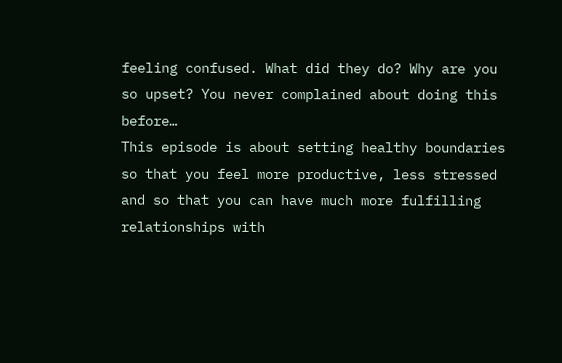feeling confused. What did they do? Why are you so upset? You never complained about doing this before…
This episode is about setting healthy boundaries so that you feel more productive, less stressed and so that you can have much more fulfilling relationships with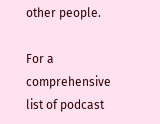other people.

For a comprehensive list of podcast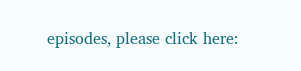episodes, please click here: